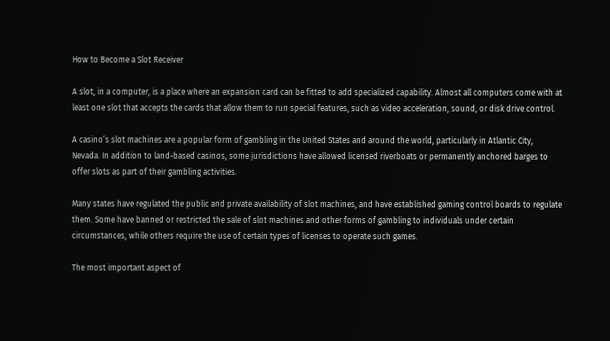How to Become a Slot Receiver

A slot, in a computer, is a place where an expansion card can be fitted to add specialized capability. Almost all computers come with at least one slot that accepts the cards that allow them to run special features, such as video acceleration, sound, or disk drive control.

A casino’s slot machines are a popular form of gambling in the United States and around the world, particularly in Atlantic City, Nevada. In addition to land-based casinos, some jurisdictions have allowed licensed riverboats or permanently anchored barges to offer slots as part of their gambling activities.

Many states have regulated the public and private availability of slot machines, and have established gaming control boards to regulate them. Some have banned or restricted the sale of slot machines and other forms of gambling to individuals under certain circumstances, while others require the use of certain types of licenses to operate such games.

The most important aspect of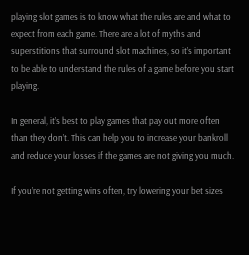playing slot games is to know what the rules are and what to expect from each game. There are a lot of myths and superstitions that surround slot machines, so it’s important to be able to understand the rules of a game before you start playing.

In general, it’s best to play games that pay out more often than they don’t. This can help you to increase your bankroll and reduce your losses if the games are not giving you much.

If you’re not getting wins often, try lowering your bet sizes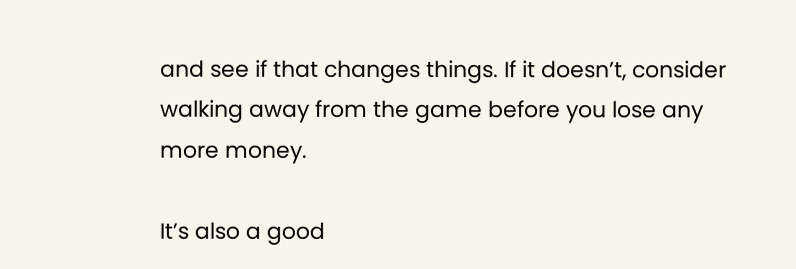and see if that changes things. If it doesn’t, consider walking away from the game before you lose any more money.

It’s also a good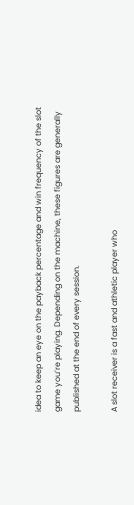idea to keep an eye on the payback percentage and win frequency of the slot game you’re playing. Depending on the machine, these figures are generally published at the end of every session.

A slot receiver is a fast and athletic player who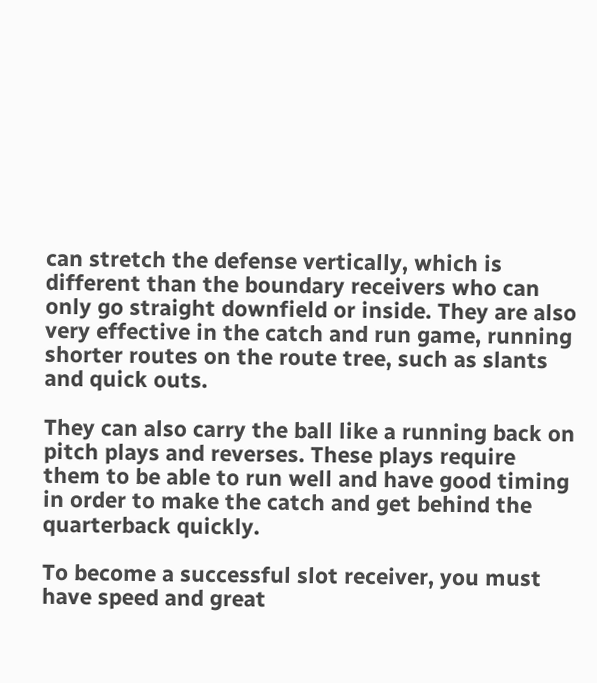can stretch the defense vertically, which is different than the boundary receivers who can only go straight downfield or inside. They are also very effective in the catch and run game, running shorter routes on the route tree, such as slants and quick outs.

They can also carry the ball like a running back on pitch plays and reverses. These plays require them to be able to run well and have good timing in order to make the catch and get behind the quarterback quickly.

To become a successful slot receiver, you must have speed and great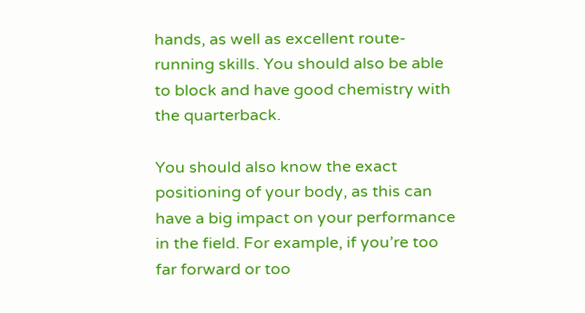hands, as well as excellent route-running skills. You should also be able to block and have good chemistry with the quarterback.

You should also know the exact positioning of your body, as this can have a big impact on your performance in the field. For example, if you’re too far forward or too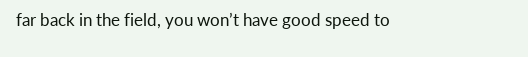far back in the field, you won’t have good speed to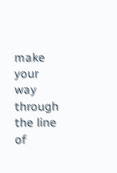make your way through the line of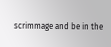scrimmage and be in the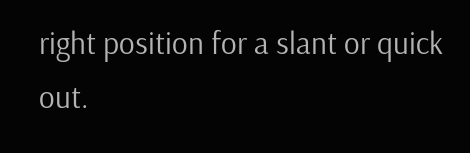right position for a slant or quick out.